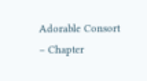Adorable Consort – Chapter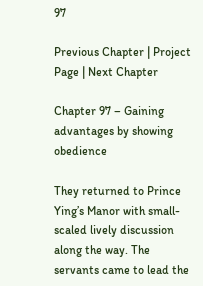97

Previous Chapter | Project Page | Next Chapter

Chapter 97 – Gaining advantages by showing obedience

They returned to Prince Ying’s Manor with small-scaled lively discussion along the way. The servants came to lead the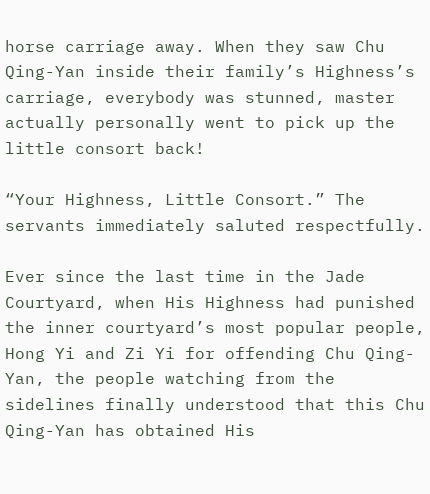horse carriage away. When they saw Chu Qing-Yan inside their family’s Highness’s carriage, everybody was stunned, master actually personally went to pick up the little consort back!

“Your Highness, Little Consort.” The servants immediately saluted respectfully.

Ever since the last time in the Jade Courtyard, when His Highness had punished the inner courtyard’s most popular people, Hong Yi and Zi Yi for offending Chu Qing-Yan, the people watching from the sidelines finally understood that this Chu Qing-Yan has obtained His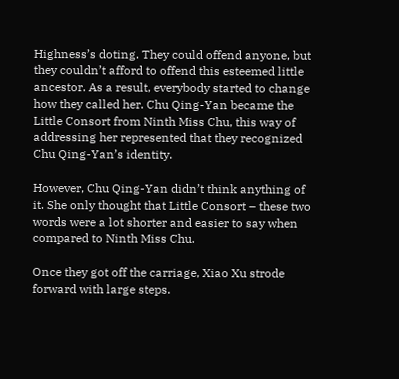Highness’s doting. They could offend anyone, but they couldn’t afford to offend this esteemed little ancestor. As a result, everybody started to change how they called her. Chu Qing-Yan became the Little Consort from Ninth Miss Chu, this way of addressing her represented that they recognized Chu Qing-Yan’s identity.

However, Chu Qing-Yan didn’t think anything of it. She only thought that Little Consort – these two words were a lot shorter and easier to say when compared to Ninth Miss Chu.

Once they got off the carriage, Xiao Xu strode forward with large steps.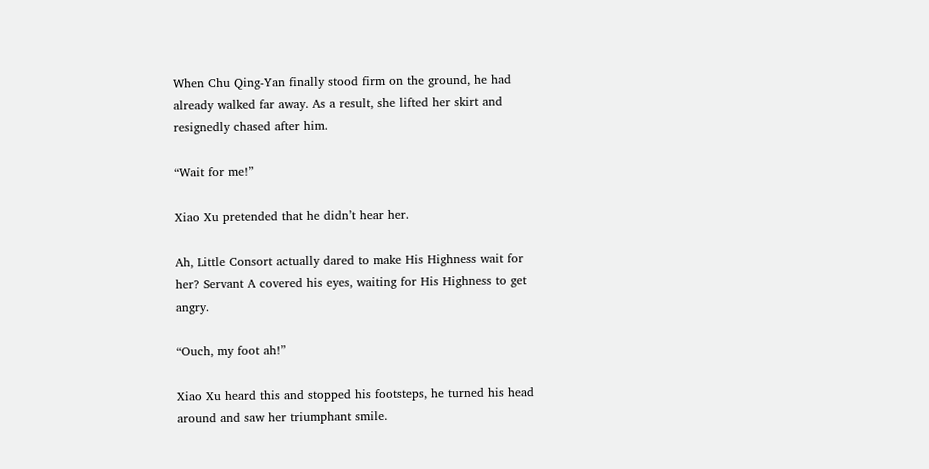When Chu Qing-Yan finally stood firm on the ground, he had already walked far away. As a result, she lifted her skirt and resignedly chased after him.

“Wait for me!”

Xiao Xu pretended that he didn’t hear her.

Ah, Little Consort actually dared to make His Highness wait for her? Servant A covered his eyes, waiting for His Highness to get angry.

“Ouch, my foot ah!”

Xiao Xu heard this and stopped his footsteps, he turned his head around and saw her triumphant smile.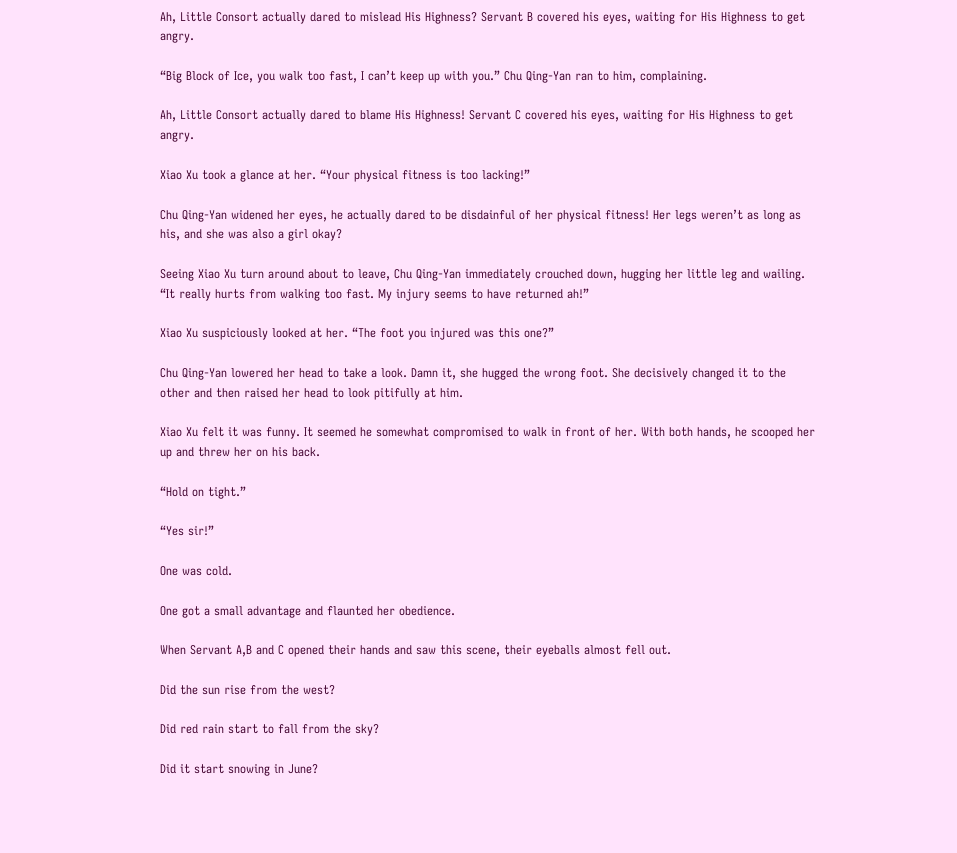Ah, Little Consort actually dared to mislead His Highness? Servant B covered his eyes, waiting for His Highness to get angry.

“Big Block of Ice, you walk too fast, I can’t keep up with you.” Chu Qing-Yan ran to him, complaining.

Ah, Little Consort actually dared to blame His Highness! Servant C covered his eyes, waiting for His Highness to get angry.

Xiao Xu took a glance at her. “Your physical fitness is too lacking!”

Chu Qing-Yan widened her eyes, he actually dared to be disdainful of her physical fitness! Her legs weren’t as long as his, and she was also a girl okay?

Seeing Xiao Xu turn around about to leave, Chu Qing-Yan immediately crouched down, hugging her little leg and wailing. “It really hurts from walking too fast. My injury seems to have returned ah!”

Xiao Xu suspiciously looked at her. “The foot you injured was this one?”

Chu Qing-Yan lowered her head to take a look. Damn it, she hugged the wrong foot. She decisively changed it to the other and then raised her head to look pitifully at him.

Xiao Xu felt it was funny. It seemed he somewhat compromised to walk in front of her. With both hands, he scooped her up and threw her on his back.

“Hold on tight.”

“Yes sir!”

One was cold.

One got a small advantage and flaunted her obedience.

When Servant A,B and C opened their hands and saw this scene, their eyeballs almost fell out.

Did the sun rise from the west?

Did red rain start to fall from the sky?

Did it start snowing in June?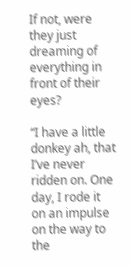If not, were they just dreaming of everything in front of their eyes?

“I have a little donkey ah, that I’ve never ridden on. One day, I rode it on an impulse on the way to the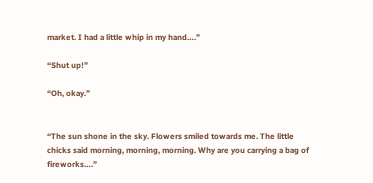market. I had a little whip in my hand….”

“Shut up!”

“Oh, okay.”


“The sun shone in the sky. Flowers smiled towards me. The little chicks said morning, morning, morning. Why are you carrying a bag of fireworks….”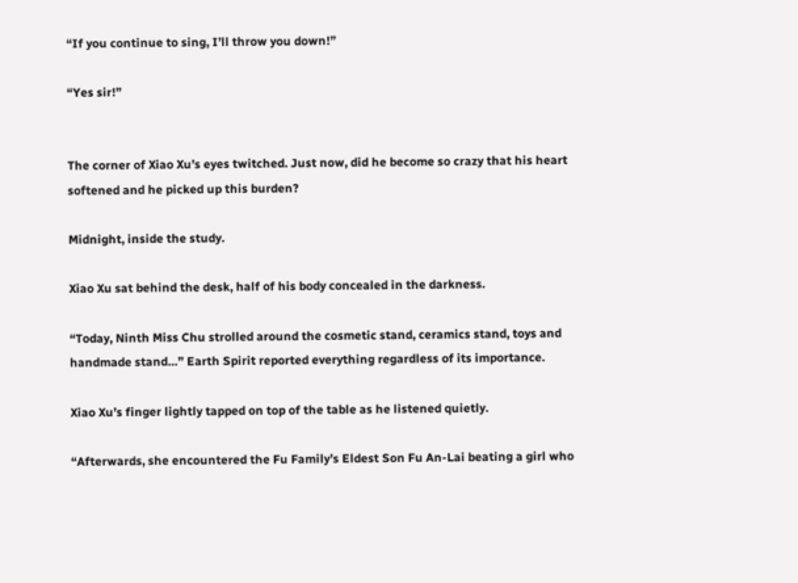“If you continue to sing, I’ll throw you down!”

“Yes sir!”


The corner of Xiao Xu’s eyes twitched. Just now, did he become so crazy that his heart softened and he picked up this burden?

Midnight, inside the study.

Xiao Xu sat behind the desk, half of his body concealed in the darkness.

“Today, Ninth Miss Chu strolled around the cosmetic stand, ceramics stand, toys and handmade stand…” Earth Spirit reported everything regardless of its importance.

Xiao Xu’s finger lightly tapped on top of the table as he listened quietly.

“Afterwards, she encountered the Fu Family’s Eldest Son Fu An-Lai beating a girl who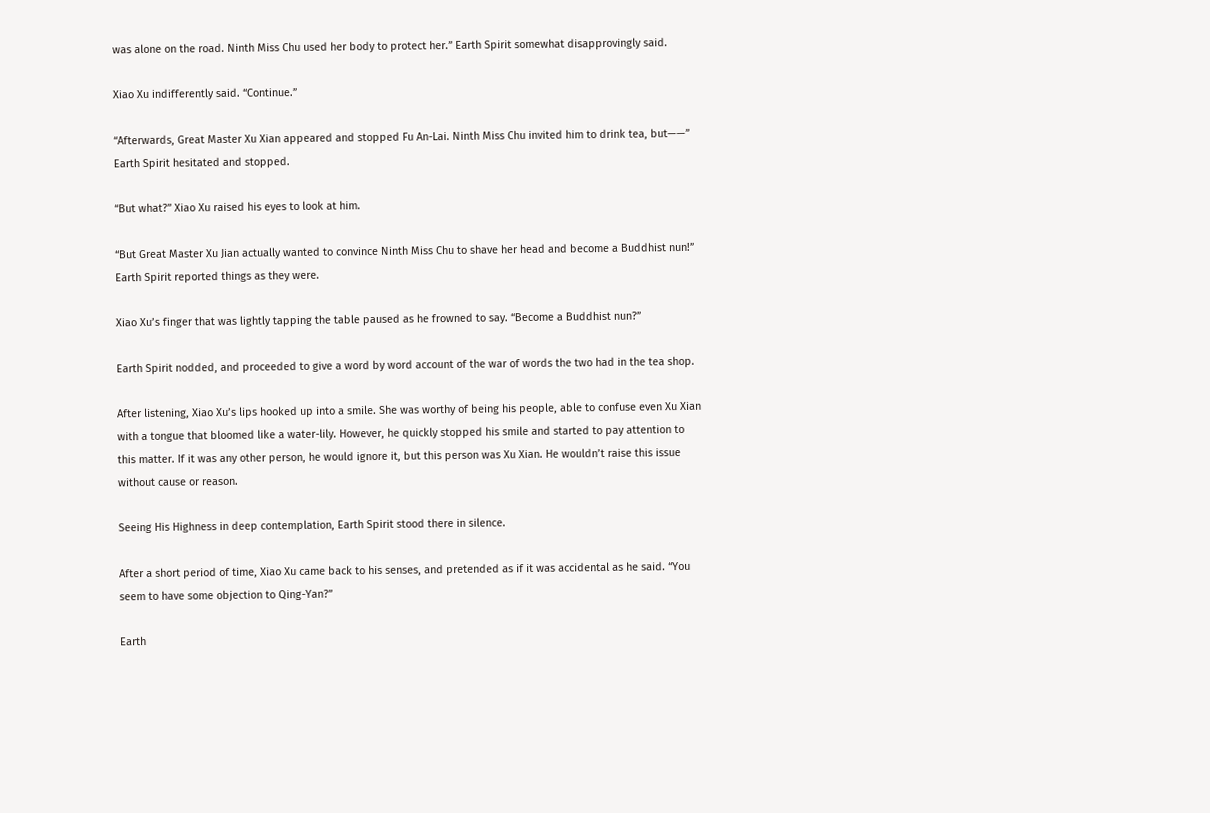was alone on the road. Ninth Miss Chu used her body to protect her.” Earth Spirit somewhat disapprovingly said.

Xiao Xu indifferently said. “Continue.”

“Afterwards, Great Master Xu Xian appeared and stopped Fu An-Lai. Ninth Miss Chu invited him to drink tea, but——” Earth Spirit hesitated and stopped.

“But what?” Xiao Xu raised his eyes to look at him.

“But Great Master Xu Jian actually wanted to convince Ninth Miss Chu to shave her head and become a Buddhist nun!” Earth Spirit reported things as they were.

Xiao Xu’s finger that was lightly tapping the table paused as he frowned to say. “Become a Buddhist nun?”

Earth Spirit nodded, and proceeded to give a word by word account of the war of words the two had in the tea shop.

After listening, Xiao Xu’s lips hooked up into a smile. She was worthy of being his people, able to confuse even Xu Xian with a tongue that bloomed like a water-lily. However, he quickly stopped his smile and started to pay attention to this matter. If it was any other person, he would ignore it, but this person was Xu Xian. He wouldn’t raise this issue without cause or reason.

Seeing His Highness in deep contemplation, Earth Spirit stood there in silence.

After a short period of time, Xiao Xu came back to his senses, and pretended as if it was accidental as he said. “You seem to have some objection to Qing-Yan?”

Earth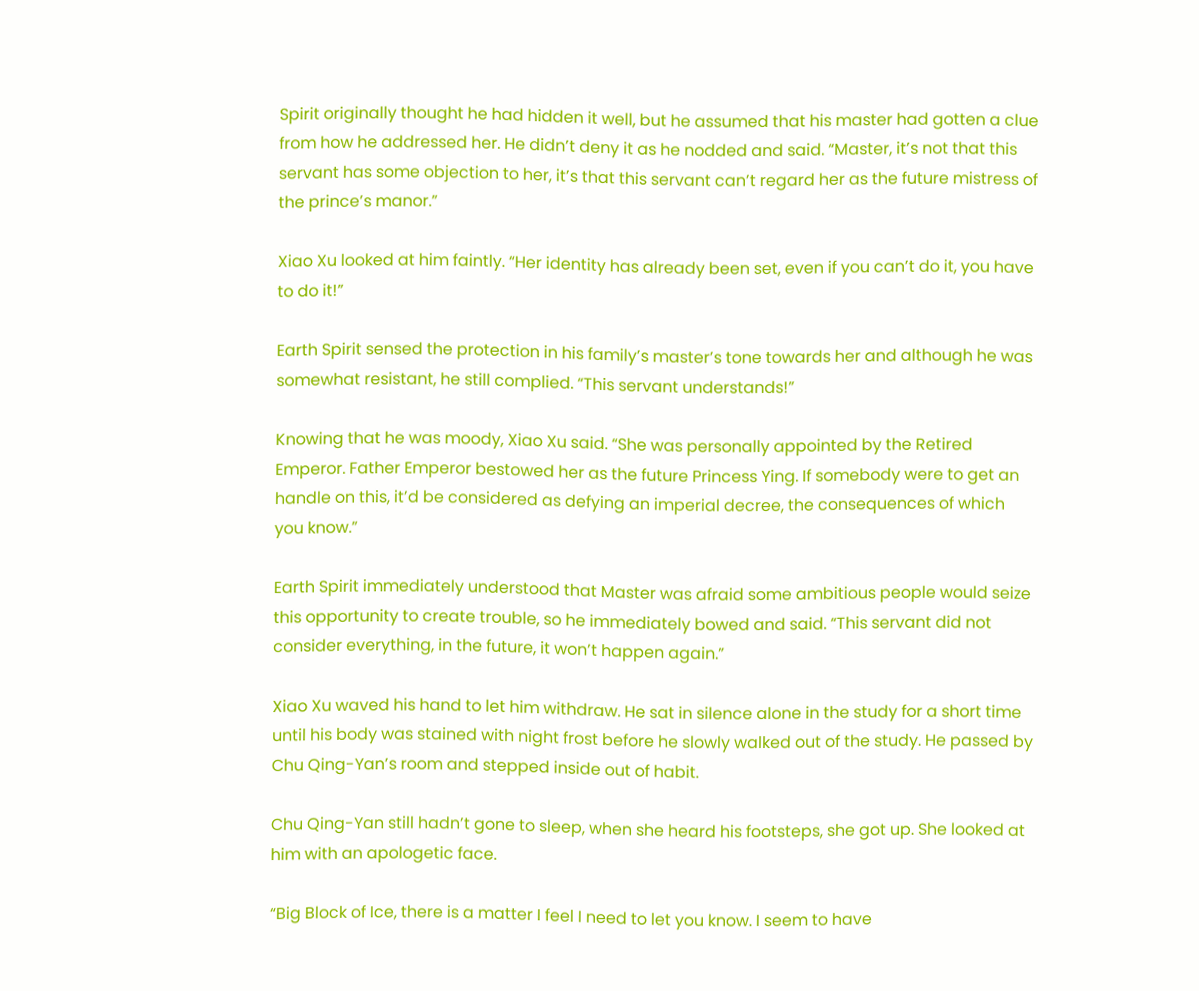Spirit originally thought he had hidden it well, but he assumed that his master had gotten a clue from how he addressed her. He didn’t deny it as he nodded and said. “Master, it’s not that this servant has some objection to her, it’s that this servant can’t regard her as the future mistress of the prince’s manor.”

Xiao Xu looked at him faintly. “Her identity has already been set, even if you can’t do it, you have to do it!”

Earth Spirit sensed the protection in his family’s master’s tone towards her and although he was somewhat resistant, he still complied. “This servant understands!”

Knowing that he was moody, Xiao Xu said. “She was personally appointed by the Retired Emperor. Father Emperor bestowed her as the future Princess Ying. If somebody were to get an handle on this, it’d be considered as defying an imperial decree, the consequences of which you know.”

Earth Spirit immediately understood that Master was afraid some ambitious people would seize this opportunity to create trouble, so he immediately bowed and said. “This servant did not consider everything, in the future, it won’t happen again.”

Xiao Xu waved his hand to let him withdraw. He sat in silence alone in the study for a short time until his body was stained with night frost before he slowly walked out of the study. He passed by Chu Qing-Yan’s room and stepped inside out of habit.

Chu Qing-Yan still hadn’t gone to sleep, when she heard his footsteps, she got up. She looked at him with an apologetic face.

“Big Block of Ice, there is a matter I feel I need to let you know. I seem to have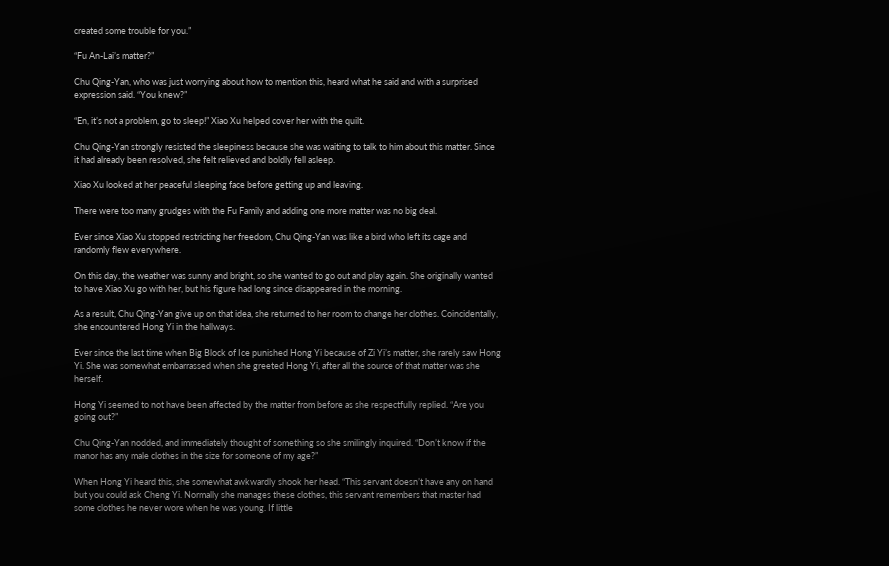created some trouble for you.”

“Fu An-Lai’s matter?”

Chu Qing-Yan, who was just worrying about how to mention this, heard what he said and with a surprised expression said. “You knew?”

“En, it’s not a problem, go to sleep!” Xiao Xu helped cover her with the quilt.

Chu Qing-Yan strongly resisted the sleepiness because she was waiting to talk to him about this matter. Since it had already been resolved, she felt relieved and boldly fell asleep.

Xiao Xu looked at her peaceful sleeping face before getting up and leaving.

There were too many grudges with the Fu Family and adding one more matter was no big deal.

Ever since Xiao Xu stopped restricting her freedom, Chu Qing-Yan was like a bird who left its cage and randomly flew everywhere.

On this day, the weather was sunny and bright, so she wanted to go out and play again. She originally wanted to have Xiao Xu go with her, but his figure had long since disappeared in the morning.

As a result, Chu Qing-Yan give up on that idea, she returned to her room to change her clothes. Coincidentally, she encountered Hong Yi in the hallways.

Ever since the last time when Big Block of Ice punished Hong Yi because of Zi Yi’s matter, she rarely saw Hong Yi. She was somewhat embarrassed when she greeted Hong Yi, after all the source of that matter was she herself.

Hong Yi seemed to not have been affected by the matter from before as she respectfully replied. “Are you going out?”

Chu Qing-Yan nodded, and immediately thought of something so she smilingly inquired. “Don’t know if the manor has any male clothes in the size for someone of my age?”

When Hong Yi heard this, she somewhat awkwardly shook her head. “This servant doesn’t have any on hand but you could ask Cheng Yi. Normally she manages these clothes, this servant remembers that master had some clothes he never wore when he was young. If little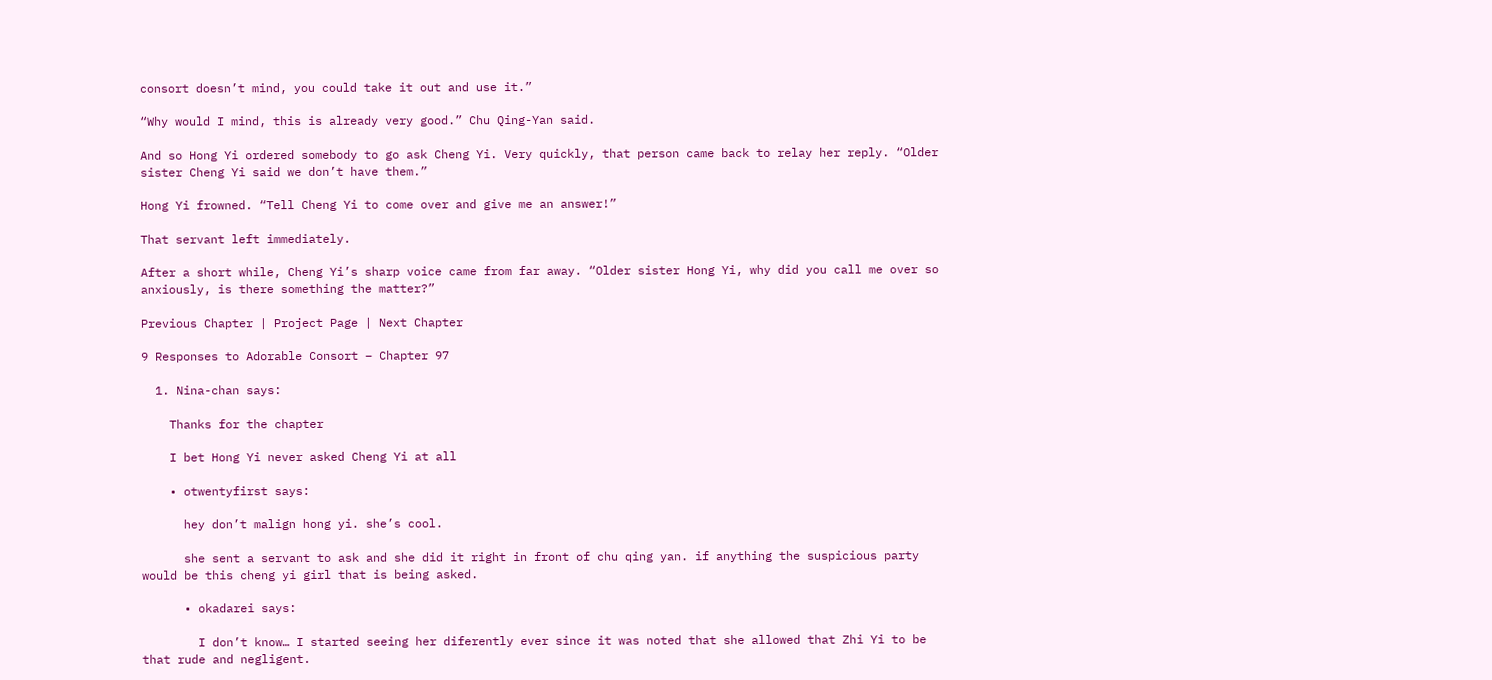consort doesn’t mind, you could take it out and use it.”

“Why would I mind, this is already very good.” Chu Qing-Yan said.

And so Hong Yi ordered somebody to go ask Cheng Yi. Very quickly, that person came back to relay her reply. “Older sister Cheng Yi said we don’t have them.”

Hong Yi frowned. “Tell Cheng Yi to come over and give me an answer!”

That servant left immediately.

After a short while, Cheng Yi’s sharp voice came from far away. “Older sister Hong Yi, why did you call me over so anxiously, is there something the matter?”

Previous Chapter | Project Page | Next Chapter

9 Responses to Adorable Consort – Chapter 97

  1. Nina-chan says:

    Thanks for the chapter

    I bet Hong Yi never asked Cheng Yi at all

    • otwentyfirst says:

      hey don’t malign hong yi. she’s cool.

      she sent a servant to ask and she did it right in front of chu qing yan. if anything the suspicious party would be this cheng yi girl that is being asked.

      • okadarei says:

        I don’t know… I started seeing her diferently ever since it was noted that she allowed that Zhi Yi to be that rude and negligent.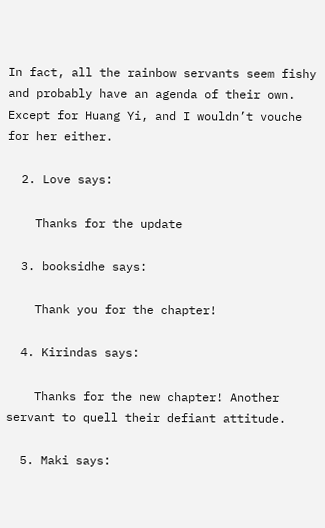In fact, all the rainbow servants seem fishy and probably have an agenda of their own. Except for Huang Yi, and I wouldn’t vouche for her either.

  2. Love says:

    Thanks for the update

  3. booksidhe says:

    Thank you for the chapter!

  4. Kirindas says:

    Thanks for the new chapter! Another servant to quell their defiant attitude.

  5. Maki says: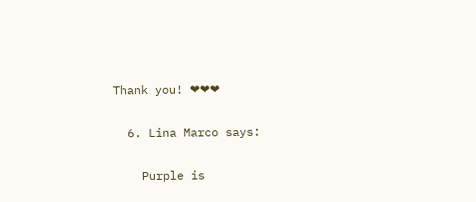Thank you! ❤❤❤

  6. Lina Marco says:

    Purple is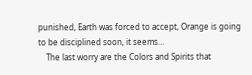punished, Earth was forced to accept, Orange is going to be disciplined soon, it seems…
    The last worry are the Colors and Spirits that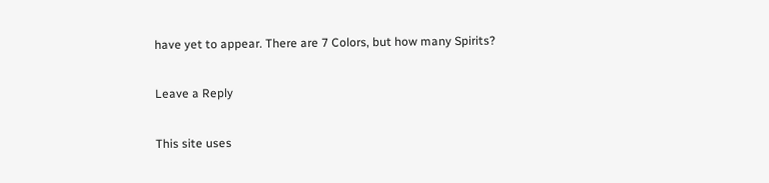have yet to appear. There are 7 Colors, but how many Spirits?

Leave a Reply

This site uses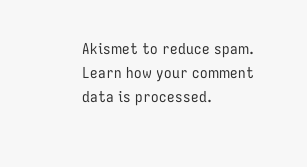Akismet to reduce spam. Learn how your comment data is processed.